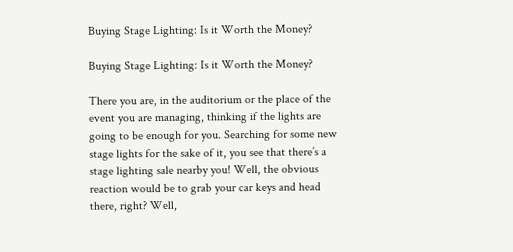Buying Stage Lighting: Is it Worth the Money?

Buying Stage Lighting: Is it Worth the Money?

There you are, in the auditorium or the place of the event you are managing, thinking if the lights are going to be enough for you. Searching for some new stage lights for the sake of it, you see that there’s a stage lighting sale nearby you! Well, the obvious reaction would be to grab your car keys and head there, right? Well,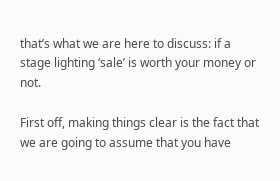that’s what we are here to discuss: if a stage lighting ‘sale’ is worth your money or not.

First off, making things clear is the fact that we are going to assume that you have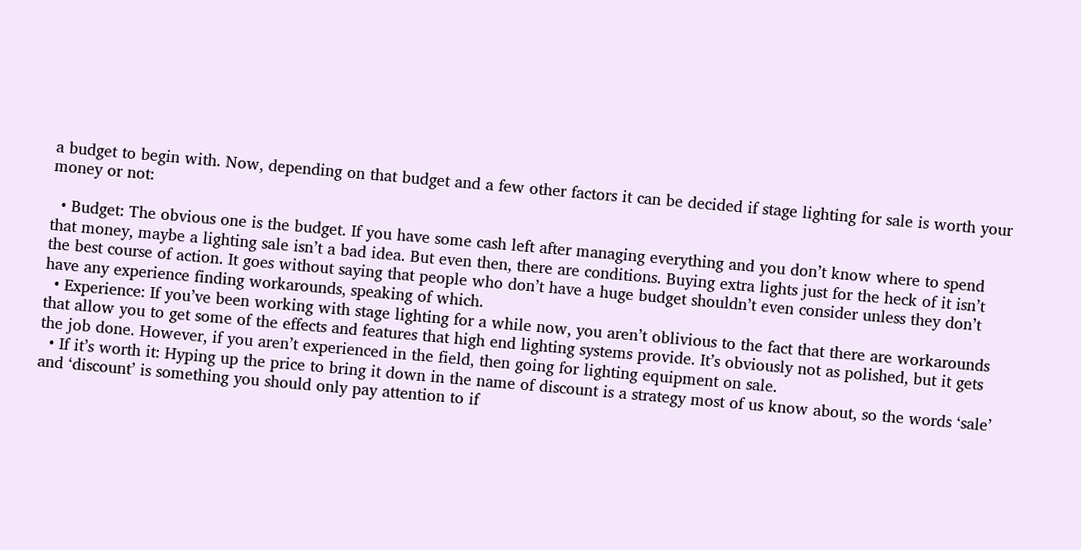a budget to begin with. Now, depending on that budget and a few other factors it can be decided if stage lighting for sale is worth your money or not:

  • Budget: The obvious one is the budget. If you have some cash left after managing everything and you don’t know where to spend that money, maybe a lighting sale isn’t a bad idea. But even then, there are conditions. Buying extra lights just for the heck of it isn’t the best course of action. It goes without saying that people who don’t have a huge budget shouldn’t even consider unless they don’t have any experience finding workarounds, speaking of which.
  • Experience: If you’ve been working with stage lighting for a while now, you aren’t oblivious to the fact that there are workarounds that allow you to get some of the effects and features that high end lighting systems provide. It’s obviously not as polished, but it gets the job done. However, if you aren’t experienced in the field, then going for lighting equipment on sale.
  • If it’s worth it: Hyping up the price to bring it down in the name of discount is a strategy most of us know about, so the words ‘sale’ and ‘discount’ is something you should only pay attention to if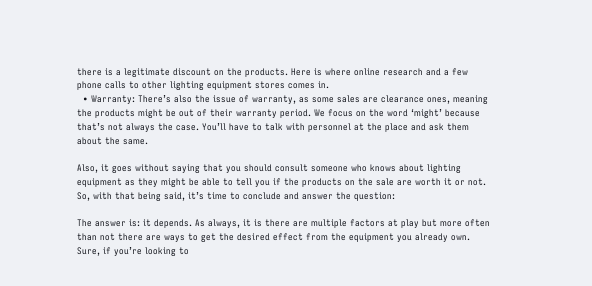there is a legitimate discount on the products. Here is where online research and a few phone calls to other lighting equipment stores comes in.
  • Warranty: There’s also the issue of warranty, as some sales are clearance ones, meaning the products might be out of their warranty period. We focus on the word ‘might’ because that’s not always the case. You’ll have to talk with personnel at the place and ask them about the same.

Also, it goes without saying that you should consult someone who knows about lighting equipment as they might be able to tell you if the products on the sale are worth it or not. So, with that being said, it’s time to conclude and answer the question:

The answer is: it depends. As always, it is there are multiple factors at play but more often than not there are ways to get the desired effect from the equipment you already own. Sure, if you’re looking to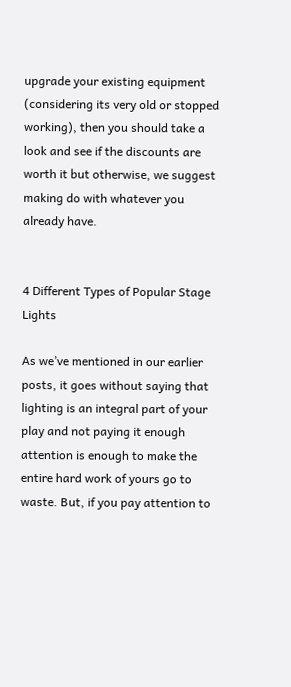upgrade your existing equipment (considering its very old or stopped working), then you should take a look and see if the discounts are worth it but otherwise, we suggest making do with whatever you already have.


4 Different Types of Popular Stage Lights

As we’ve mentioned in our earlier posts, it goes without saying that lighting is an integral part of your play and not paying it enough attention is enough to make the entire hard work of yours go to waste. But, if you pay attention to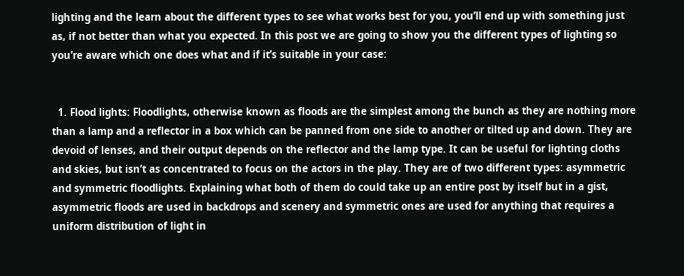lighting and the learn about the different types to see what works best for you, you’ll end up with something just as, if not better than what you expected. In this post we are going to show you the different types of lighting so you’re aware which one does what and if it’s suitable in your case:


  1. Flood lights: Floodlights, otherwise known as floods are the simplest among the bunch as they are nothing more than a lamp and a reflector in a box which can be panned from one side to another or tilted up and down. They are devoid of lenses, and their output depends on the reflector and the lamp type. It can be useful for lighting cloths and skies, but isn’t as concentrated to focus on the actors in the play. They are of two different types: asymmetric and symmetric floodlights. Explaining what both of them do could take up an entire post by itself but in a gist, asymmetric floods are used in backdrops and scenery and symmetric ones are used for anything that requires a uniform distribution of light in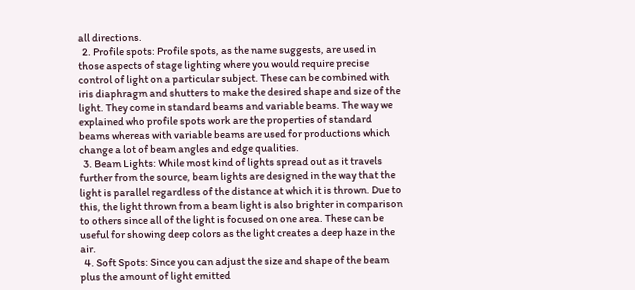all directions.
  2. Profile spots: Profile spots, as the name suggests, are used in those aspects of stage lighting where you would require precise control of light on a particular subject. These can be combined with iris diaphragm and shutters to make the desired shape and size of the light. They come in standard beams and variable beams. The way we explained who profile spots work are the properties of standard beams whereas with variable beams are used for productions which change a lot of beam angles and edge qualities.
  3. Beam Lights: While most kind of lights spread out as it travels further from the source, beam lights are designed in the way that the light is parallel regardless of the distance at which it is thrown. Due to this, the light thrown from a beam light is also brighter in comparison to others since all of the light is focused on one area. These can be useful for showing deep colors as the light creates a deep haze in the air.
  4. Soft Spots: Since you can adjust the size and shape of the beam plus the amount of light emitted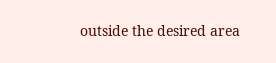outside the desired area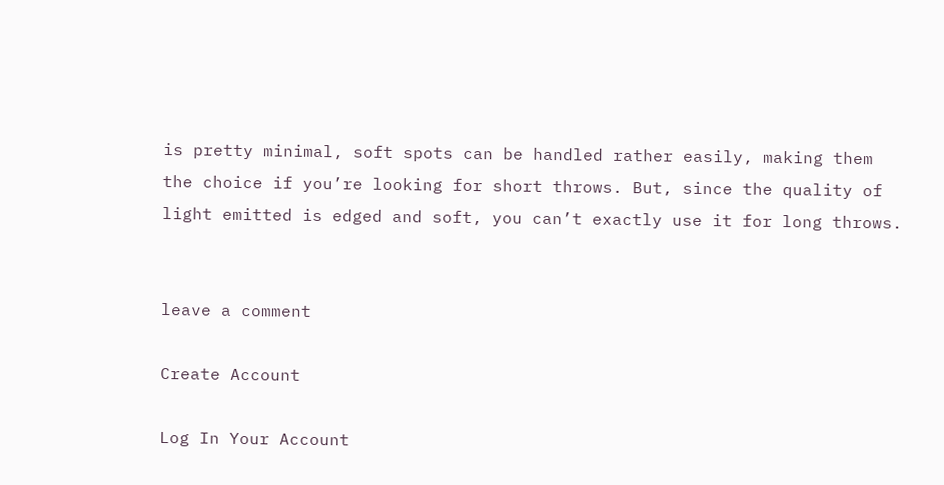is pretty minimal, soft spots can be handled rather easily, making them the choice if you’re looking for short throws. But, since the quality of light emitted is edged and soft, you can’t exactly use it for long throws.


leave a comment

Create Account

Log In Your Account